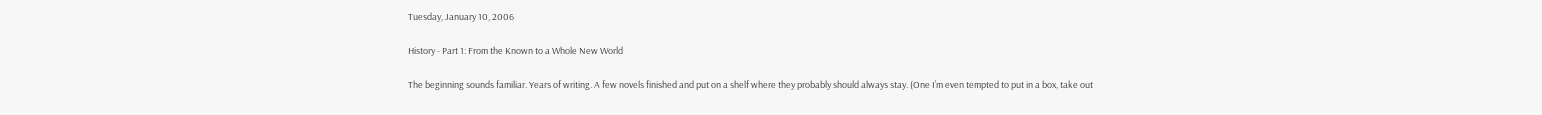Tuesday, January 10, 2006

History - Part 1: From the Known to a Whole New World

The beginning sounds familiar. Years of writing. A few novels finished and put on a shelf where they probably should always stay. (One I’m even tempted to put in a box, take out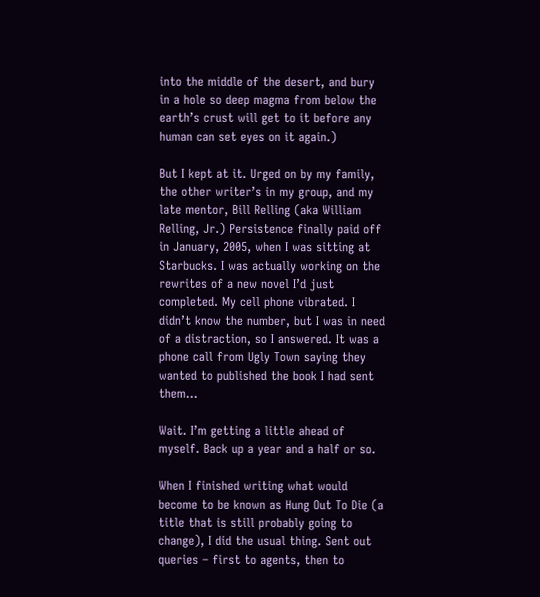into the middle of the desert, and bury in a hole so deep magma from below the earth’s crust will get to it before any human can set eyes on it again.)

But I kept at it. Urged on by my family, the other writer’s in my group, and my late mentor, Bill Relling (aka William Relling, Jr.) Persistence finally paid off in January, 2005, when I was sitting at Starbucks. I was actually working on the rewrites of a new novel I’d just completed. My cell phone vibrated. I didn’t know the number, but I was in need of a distraction, so I answered. It was a phone call from Ugly Town saying they wanted to published the book I had sent them…

Wait. I’m getting a little ahead of myself. Back up a year and a half or so.

When I finished writing what would become to be known as Hung Out To Die (a title that is still probably going to change), I did the usual thing. Sent out queries – first to agents, then to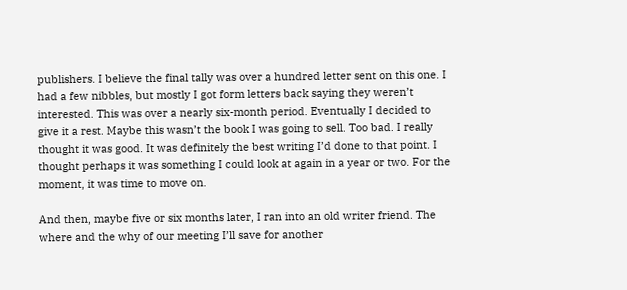publishers. I believe the final tally was over a hundred letter sent on this one. I had a few nibbles, but mostly I got form letters back saying they weren’t interested. This was over a nearly six-month period. Eventually I decided to give it a rest. Maybe this wasn’t the book I was going to sell. Too bad. I really thought it was good. It was definitely the best writing I’d done to that point. I thought perhaps it was something I could look at again in a year or two. For the moment, it was time to move on.

And then, maybe five or six months later, I ran into an old writer friend. The where and the why of our meeting I’ll save for another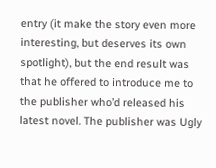entry (it make the story even more interesting, but deserves its own spotlight), but the end result was that he offered to introduce me to the publisher who’d released his latest novel. The publisher was Ugly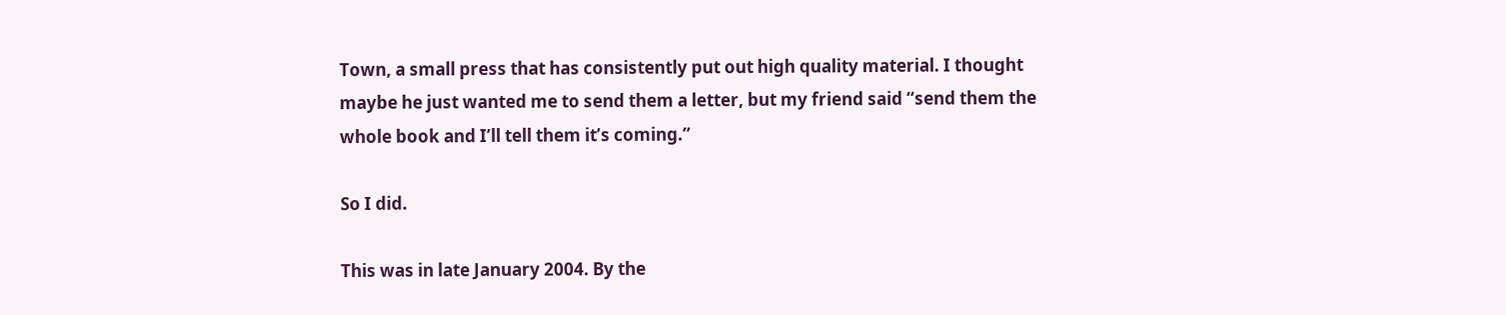Town, a small press that has consistently put out high quality material. I thought maybe he just wanted me to send them a letter, but my friend said “send them the whole book and I’ll tell them it’s coming.”

So I did.

This was in late January 2004. By the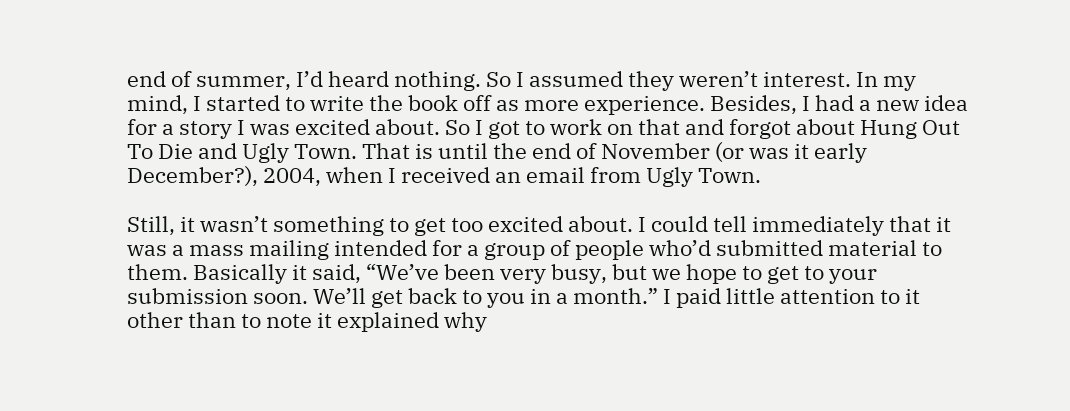end of summer, I’d heard nothing. So I assumed they weren’t interest. In my mind, I started to write the book off as more experience. Besides, I had a new idea for a story I was excited about. So I got to work on that and forgot about Hung Out To Die and Ugly Town. That is until the end of November (or was it early December?), 2004, when I received an email from Ugly Town.

Still, it wasn’t something to get too excited about. I could tell immediately that it was a mass mailing intended for a group of people who’d submitted material to them. Basically it said, “We’ve been very busy, but we hope to get to your submission soon. We’ll get back to you in a month.” I paid little attention to it other than to note it explained why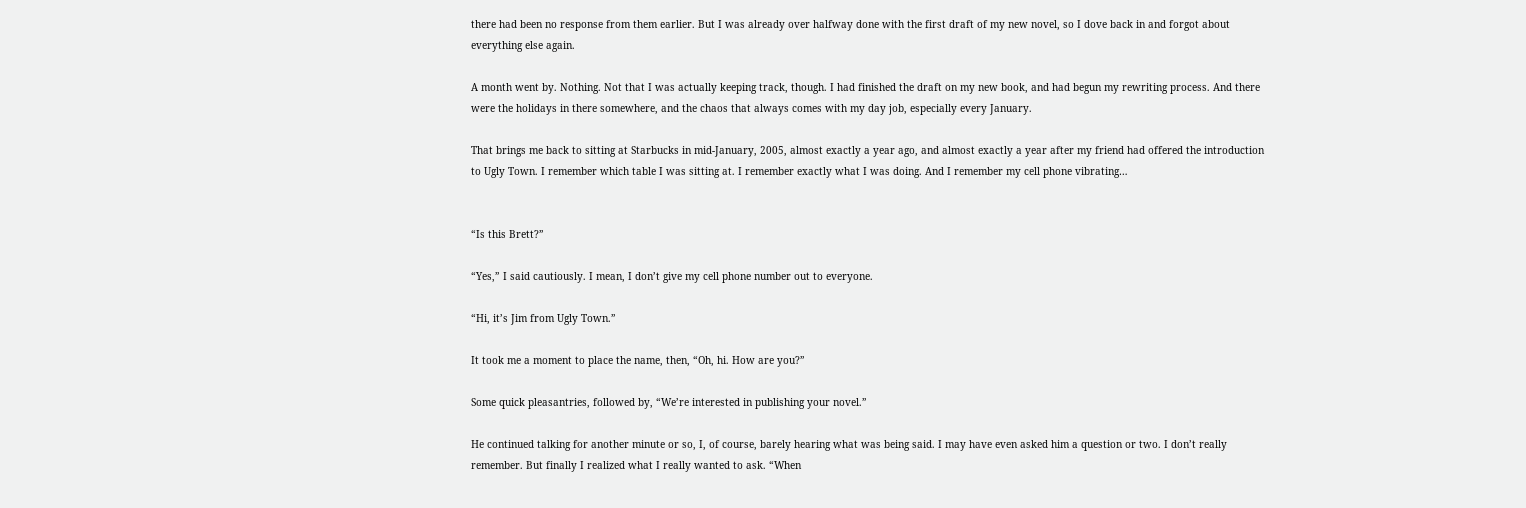there had been no response from them earlier. But I was already over halfway done with the first draft of my new novel, so I dove back in and forgot about everything else again.

A month went by. Nothing. Not that I was actually keeping track, though. I had finished the draft on my new book, and had begun my rewriting process. And there were the holidays in there somewhere, and the chaos that always comes with my day job, especially every January.

That brings me back to sitting at Starbucks in mid-January, 2005, almost exactly a year ago, and almost exactly a year after my friend had offered the introduction to Ugly Town. I remember which table I was sitting at. I remember exactly what I was doing. And I remember my cell phone vibrating…


“Is this Brett?”

“Yes,” I said cautiously. I mean, I don’t give my cell phone number out to everyone.

“Hi, it’s Jim from Ugly Town.”

It took me a moment to place the name, then, “Oh, hi. How are you?”

Some quick pleasantries, followed by, “We’re interested in publishing your novel.”

He continued talking for another minute or so, I, of course, barely hearing what was being said. I may have even asked him a question or two. I don’t really remember. But finally I realized what I really wanted to ask. “When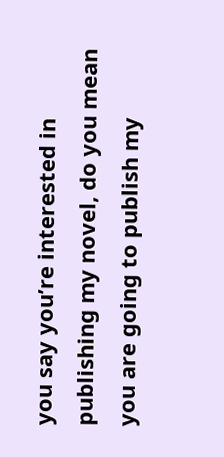you say you’re interested in publishing my novel, do you mean you are going to publish my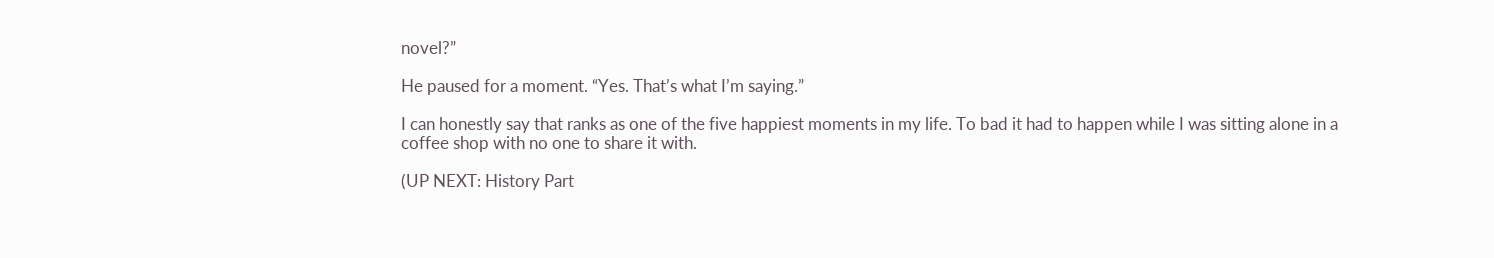novel?”

He paused for a moment. “Yes. That’s what I’m saying.”

I can honestly say that ranks as one of the five happiest moments in my life. To bad it had to happen while I was sitting alone in a coffee shop with no one to share it with.

(UP NEXT: History Part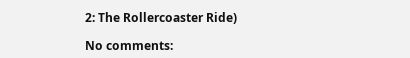2: The Rollercoaster Ride)

No comments: